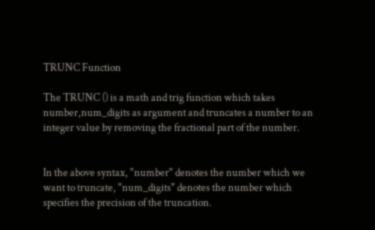TRUNC Function

The TRUNC () is a math and trig function which takes number,num_digits as argument and truncates a number to an integer value by removing the fractional part of the number.


In the above syntax, "number" denotes the number which we want to truncate, "num_digits" denotes the number which specifies the precision of the truncation.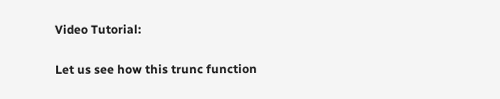Video Tutorial:

Let us see how this trunc function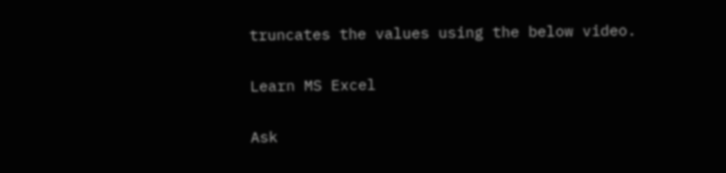truncates the values using the below video.

Learn MS Excel

Ask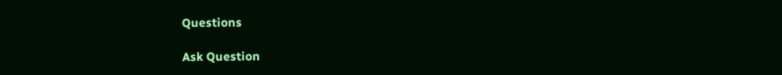Questions

Ask Question